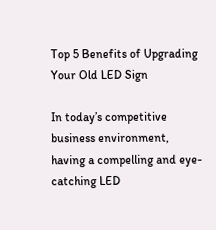Top 5 Benefits of Upgrading Your Old LED Sign

In today’s competitive business environment, having a compelling and eye-catching LED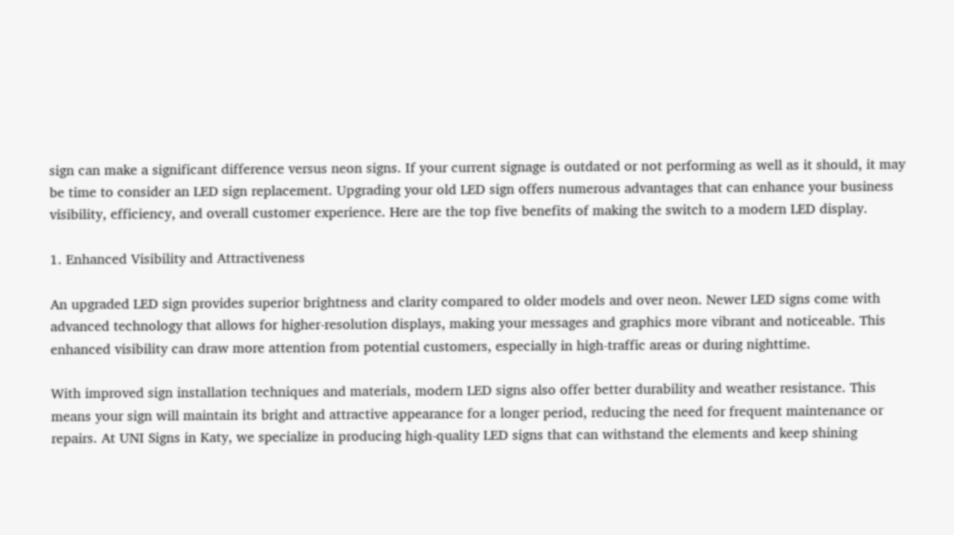sign can make a significant difference versus neon signs. If your current signage is outdated or not performing as well as it should, it may be time to consider an LED sign replacement. Upgrading your old LED sign offers numerous advantages that can enhance your business visibility, efficiency, and overall customer experience. Here are the top five benefits of making the switch to a modern LED display.

1. Enhanced Visibility and Attractiveness

An upgraded LED sign provides superior brightness and clarity compared to older models and over neon. Newer LED signs come with advanced technology that allows for higher-resolution displays, making your messages and graphics more vibrant and noticeable. This enhanced visibility can draw more attention from potential customers, especially in high-traffic areas or during nighttime.

With improved sign installation techniques and materials, modern LED signs also offer better durability and weather resistance. This means your sign will maintain its bright and attractive appearance for a longer period, reducing the need for frequent maintenance or repairs. At UNI Signs in Katy, we specialize in producing high-quality LED signs that can withstand the elements and keep shining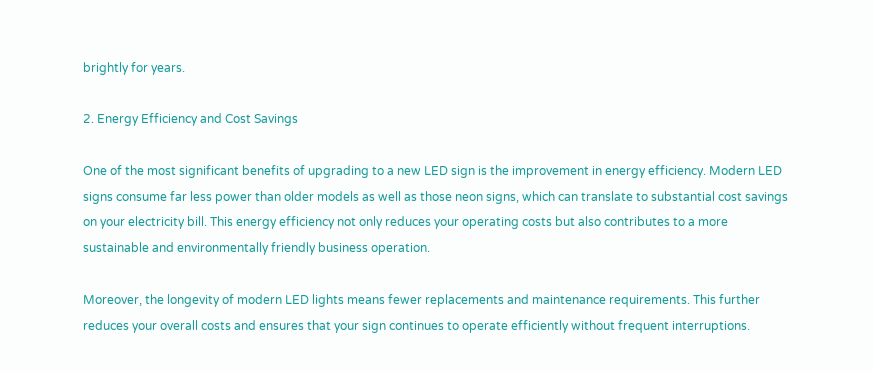brightly for years.

2. Energy Efficiency and Cost Savings

One of the most significant benefits of upgrading to a new LED sign is the improvement in energy efficiency. Modern LED signs consume far less power than older models as well as those neon signs, which can translate to substantial cost savings on your electricity bill. This energy efficiency not only reduces your operating costs but also contributes to a more sustainable and environmentally friendly business operation.

Moreover, the longevity of modern LED lights means fewer replacements and maintenance requirements. This further reduces your overall costs and ensures that your sign continues to operate efficiently without frequent interruptions.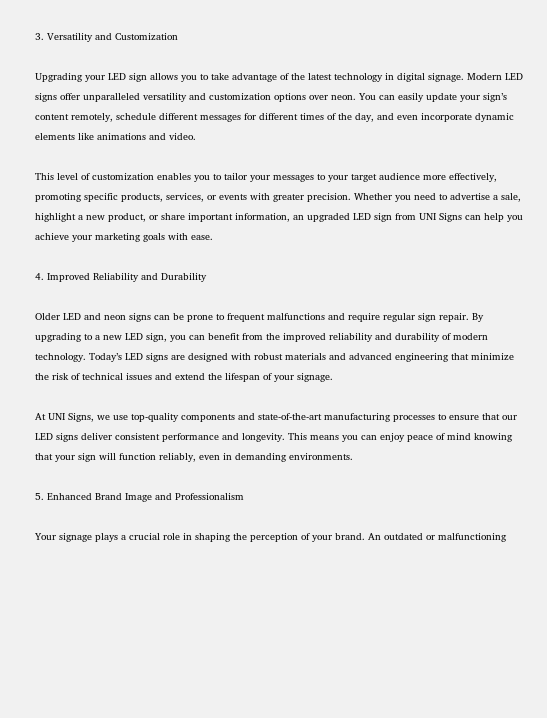3. Versatility and Customization

Upgrading your LED sign allows you to take advantage of the latest technology in digital signage. Modern LED signs offer unparalleled versatility and customization options over neon. You can easily update your sign’s content remotely, schedule different messages for different times of the day, and even incorporate dynamic elements like animations and video.

This level of customization enables you to tailor your messages to your target audience more effectively, promoting specific products, services, or events with greater precision. Whether you need to advertise a sale, highlight a new product, or share important information, an upgraded LED sign from UNI Signs can help you achieve your marketing goals with ease.

4. Improved Reliability and Durability

Older LED and neon signs can be prone to frequent malfunctions and require regular sign repair. By upgrading to a new LED sign, you can benefit from the improved reliability and durability of modern technology. Today’s LED signs are designed with robust materials and advanced engineering that minimize the risk of technical issues and extend the lifespan of your signage.

At UNI Signs, we use top-quality components and state-of-the-art manufacturing processes to ensure that our LED signs deliver consistent performance and longevity. This means you can enjoy peace of mind knowing that your sign will function reliably, even in demanding environments.

5. Enhanced Brand Image and Professionalism

Your signage plays a crucial role in shaping the perception of your brand. An outdated or malfunctioning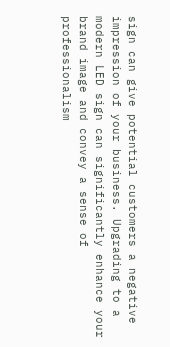sign can give potential customers a negative impression of your business. Upgrading to a modern LED sign can significantly enhance your brand image and convey a sense of professionalism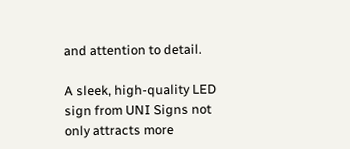and attention to detail.

A sleek, high-quality LED sign from UNI Signs not only attracts more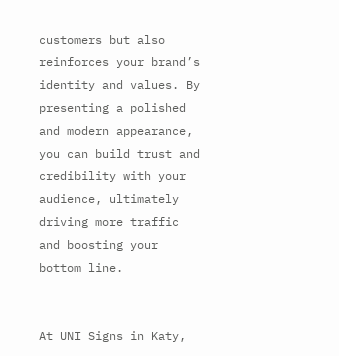customers but also reinforces your brand’s identity and values. By presenting a polished and modern appearance, you can build trust and credibility with your audience, ultimately driving more traffic and boosting your bottom line.


At UNI Signs in Katy,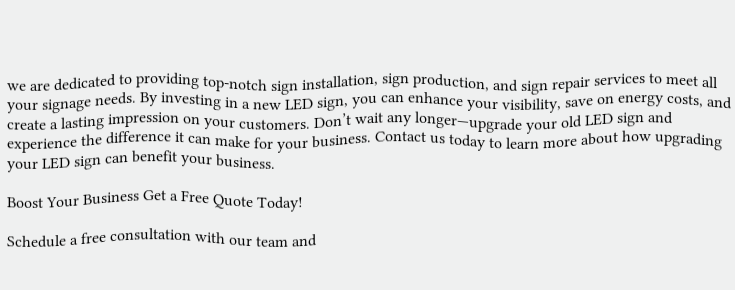we are dedicated to providing top-notch sign installation, sign production, and sign repair services to meet all your signage needs. By investing in a new LED sign, you can enhance your visibility, save on energy costs, and create a lasting impression on your customers. Don’t wait any longer—upgrade your old LED sign and experience the difference it can make for your business. Contact us today to learn more about how upgrading your LED sign can benefit your business.

Boost Your Business Get a Free Quote Today!

Schedule a free consultation with our team and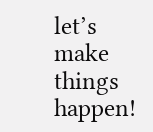let’s make things happen!